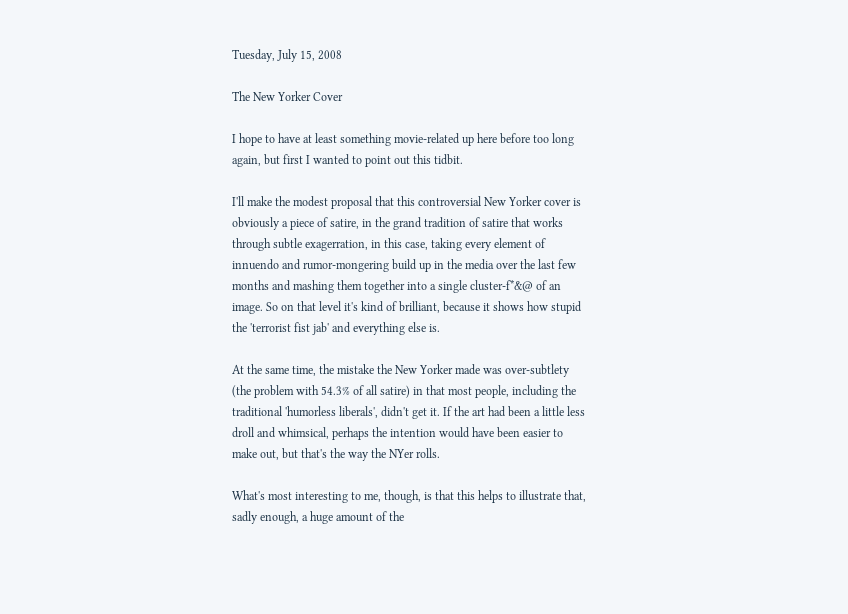Tuesday, July 15, 2008

The New Yorker Cover

I hope to have at least something movie-related up here before too long again, but first I wanted to point out this tidbit.

I'll make the modest proposal that this controversial New Yorker cover is obviously a piece of satire, in the grand tradition of satire that works through subtle exagerration, in this case, taking every element of innuendo and rumor-mongering build up in the media over the last few months and mashing them together into a single cluster-f*&@ of an image. So on that level it's kind of brilliant, because it shows how stupid the 'terrorist fist jab' and everything else is.

At the same time, the mistake the New Yorker made was over-subtlety (the problem with 54.3% of all satire) in that most people, including the traditional 'humorless liberals', didn't get it. If the art had been a little less droll and whimsical, perhaps the intention would have been easier to make out, but that's the way the NYer rolls.

What's most interesting to me, though, is that this helps to illustrate that, sadly enough, a huge amount of the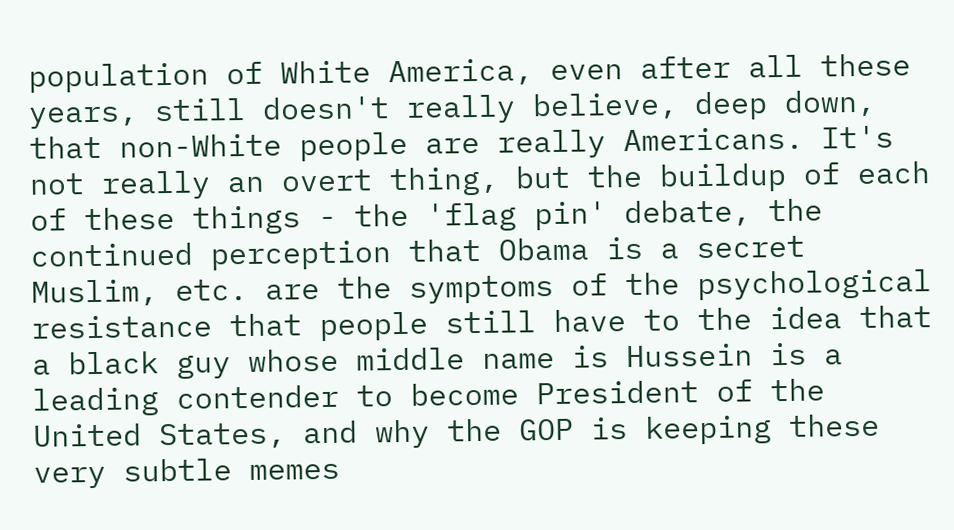population of White America, even after all these years, still doesn't really believe, deep down, that non-White people are really Americans. It's not really an overt thing, but the buildup of each of these things - the 'flag pin' debate, the continued perception that Obama is a secret Muslim, etc. are the symptoms of the psychological resistance that people still have to the idea that a black guy whose middle name is Hussein is a leading contender to become President of the United States, and why the GOP is keeping these very subtle memes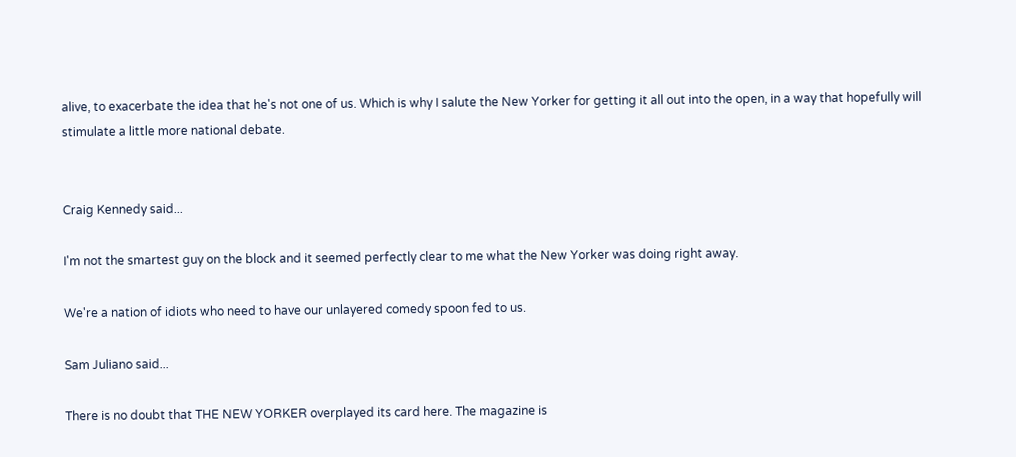alive, to exacerbate the idea that he's not one of us. Which is why I salute the New Yorker for getting it all out into the open, in a way that hopefully will stimulate a little more national debate.


Craig Kennedy said...

I'm not the smartest guy on the block and it seemed perfectly clear to me what the New Yorker was doing right away.

We're a nation of idiots who need to have our unlayered comedy spoon fed to us.

Sam Juliano said...

There is no doubt that THE NEW YORKER overplayed its card here. The magazine is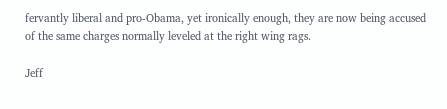fervantly liberal and pro-Obama, yet ironically enough, they are now being accused of the same charges normally leveled at the right wing rags.

Jeff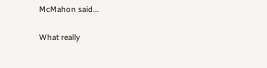McMahon said...

What really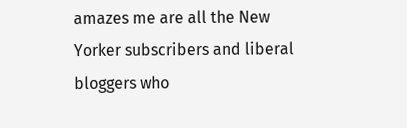amazes me are all the New Yorker subscribers and liberal bloggers who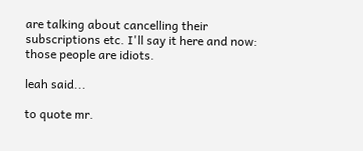are talking about cancelling their subscriptions etc. I'll say it here and now: those people are idiots.

leah said...

to quote mr.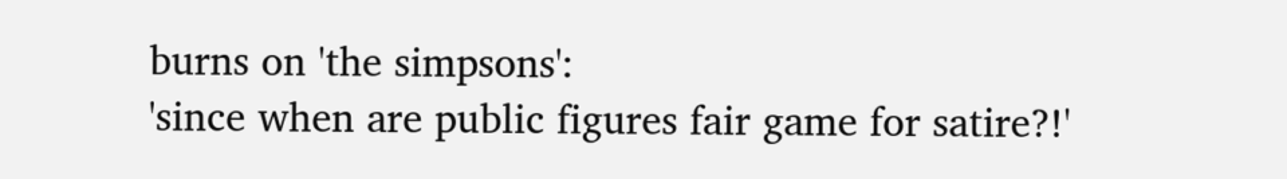burns on 'the simpsons':
'since when are public figures fair game for satire?!'